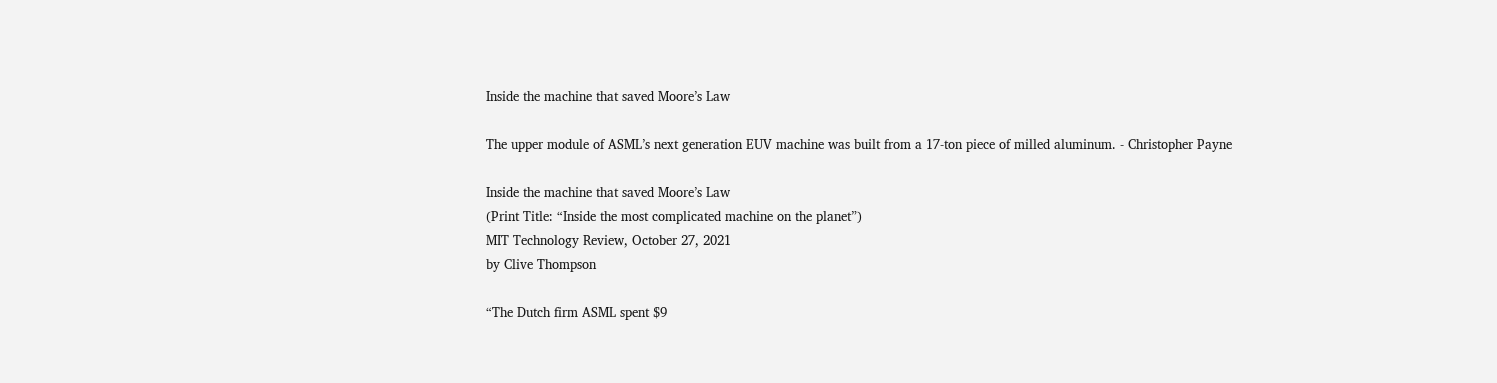Inside the machine that saved Moore’s Law

The upper module of ASML’s next generation EUV machine was built from a 17-ton piece of milled aluminum. - Christopher Payne

Inside the machine that saved Moore’s Law
(Print Title: “Inside the most complicated machine on the planet”)
MIT Technology Review, October 27, 2021
by Clive Thompson

“The Dutch firm ASML spent $9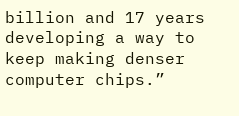billion and 17 years developing a way to keep making denser computer chips.”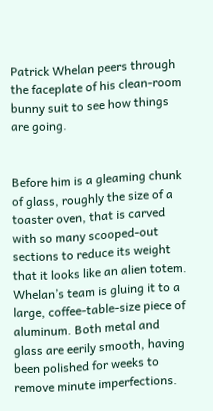Patrick Whelan peers through the faceplate of his clean-room bunny suit to see how things are going.


Before him is a gleaming chunk of glass, roughly the size of a toaster oven, that is carved with so many scooped-out sections to reduce its weight that it looks like an alien totem. Whelan’s team is gluing it to a large, coffee-table-size piece of aluminum. Both metal and glass are eerily smooth, having been polished for weeks to remove minute imperfections.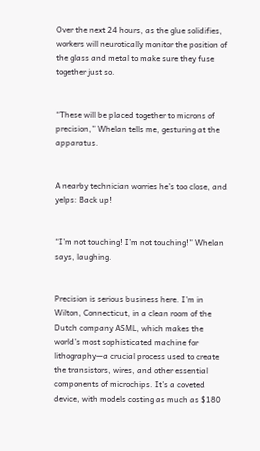Over the next 24 hours, as the glue solidifies, workers will neurotically monitor the position of the glass and metal to make sure they fuse together just so.


“These will be placed together to microns of precision,” Whelan tells me, gesturing at the apparatus.


A nearby technician worries he’s too close, and yelps: Back up!


“I’m not touching! I’m not touching!” Whelan says, laughing.


Precision is serious business here. I’m in Wilton, Connecticut, in a clean room of the Dutch company ASML, which makes the world’s most sophisticated machine for lithography—a crucial process used to create the transistors, wires, and other essential components of microchips. It’s a coveted device, with models costing as much as $180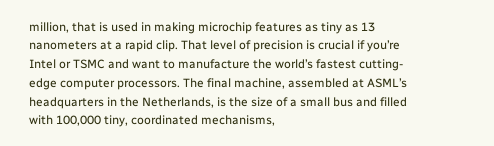million, that is used in making microchip features as tiny as 13 nanometers at a rapid clip. That level of precision is crucial if you’re Intel or TSMC and want to manufacture the world’s fastest cutting-edge computer processors. The final machine, assembled at ASML’s headquarters in the Netherlands, is the size of a small bus and filled with 100,000 tiny, coordinated mechanisms,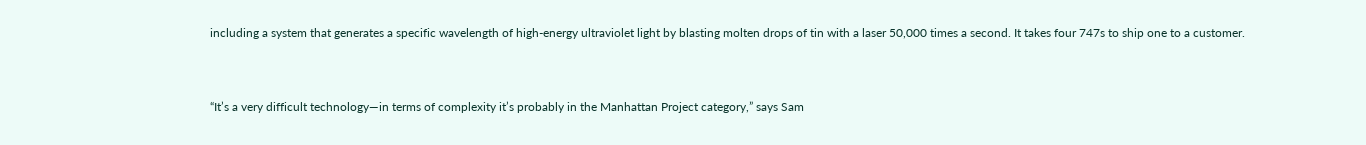including a system that generates a specific wavelength of high-energy ultraviolet light by blasting molten drops of tin with a laser 50,000 times a second. It takes four 747s to ship one to a customer.


“It’s a very difficult technology—in terms of complexity it’s probably in the Manhattan Project category,” says Sam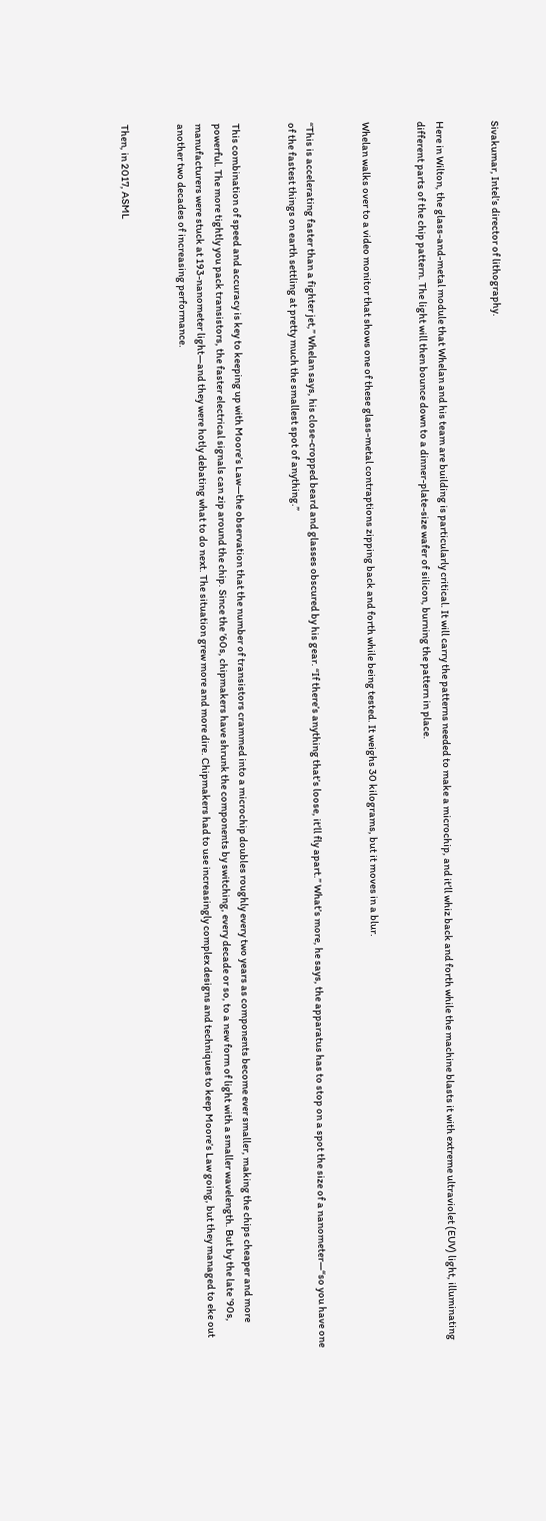Sivakumar, Intel’s director of lithography.


Here in Wilton, the glass-and-metal module that Whelan and his team are building is particularly critical. It will carry the patterns needed to make a microchip, and it’ll whiz back and forth while the machine blasts it with extreme ultraviolet (EUV) light, illuminating different parts of the chip pattern. The light will then bounce down to a dinner-plate-size wafer of silicon, burning the pattern in place.


Whelan walks over to a video monitor that shows one of these glass-metal contraptions zipping back and forth while being tested. It weighs 30 kilograms, but it moves in a blur.


“This is accelerating faster than a fighter jet,” Whelan says, his close-cropped beard and glasses obscured by his gear. “If there’s anything that’s loose, it’ll fly apart.” What’s more, he says, the apparatus has to stop on a spot the size of a nanometer—“so you have one of the fastest things on earth settling at pretty much the smallest spot of anything.”


This combination of speed and accuracy is key to keeping up with Moore’s Law—the observation that the number of transistors crammed into a microchip doubles roughly every two years as components become ever smaller, making the chips cheaper and more powerful. The more tightly you pack transistors, the faster electrical signals can zip around the chip. Since the ’60s, chipmakers have shrunk the components by switching, every decade or so, to a new form of light with a smaller wavelength. But by the late ’90s, manufacturers were stuck at 193-nanometer light—and they were hotly debating what to do next. The situation grew more and more dire. Chipmakers had to use increasingly complex designs and techniques to keep Moore’s Law going, but they managed to eke out another two decades of increasing performance.


Then, in 2017, ASML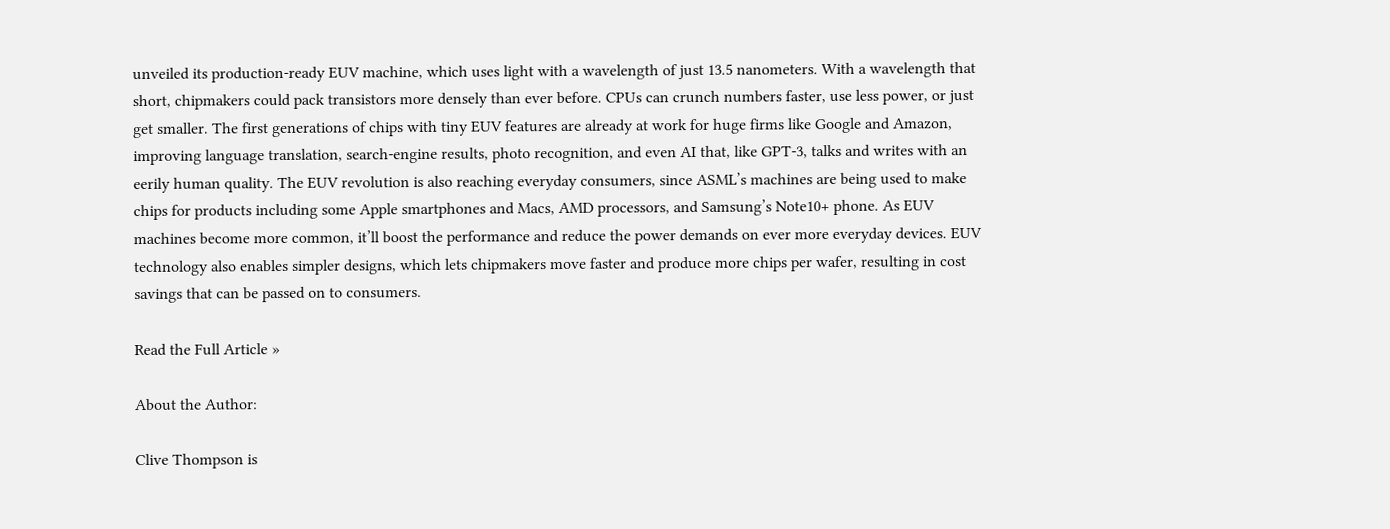unveiled its production-ready EUV machine, which uses light with a wavelength of just 13.5 nanometers. With a wavelength that short, chipmakers could pack transistors more densely than ever before. CPUs can crunch numbers faster, use less power, or just get smaller. The first generations of chips with tiny EUV features are already at work for huge firms like Google and Amazon, improving language translation, search-engine results, photo recognition, and even AI that, like GPT-3, talks and writes with an eerily human quality. The EUV revolution is also reaching everyday consumers, since ASML’s machines are being used to make chips for products including some Apple smartphones and Macs, AMD processors, and Samsung’s Note10+ phone. As EUV machines become more common, it’ll boost the performance and reduce the power demands on ever more everyday devices. EUV technology also enables simpler designs, which lets chipmakers move faster and produce more chips per wafer, resulting in cost savings that can be passed on to consumers.

Read the Full Article »

About the Author:

Clive Thompson is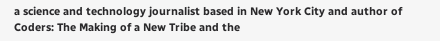a science and technology journalist based in New York City and author of Coders: The Making of a New Tribe and the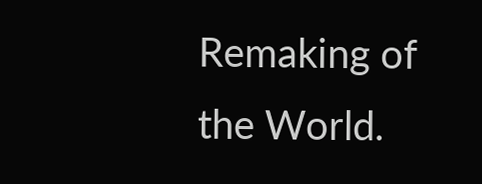Remaking of the World.